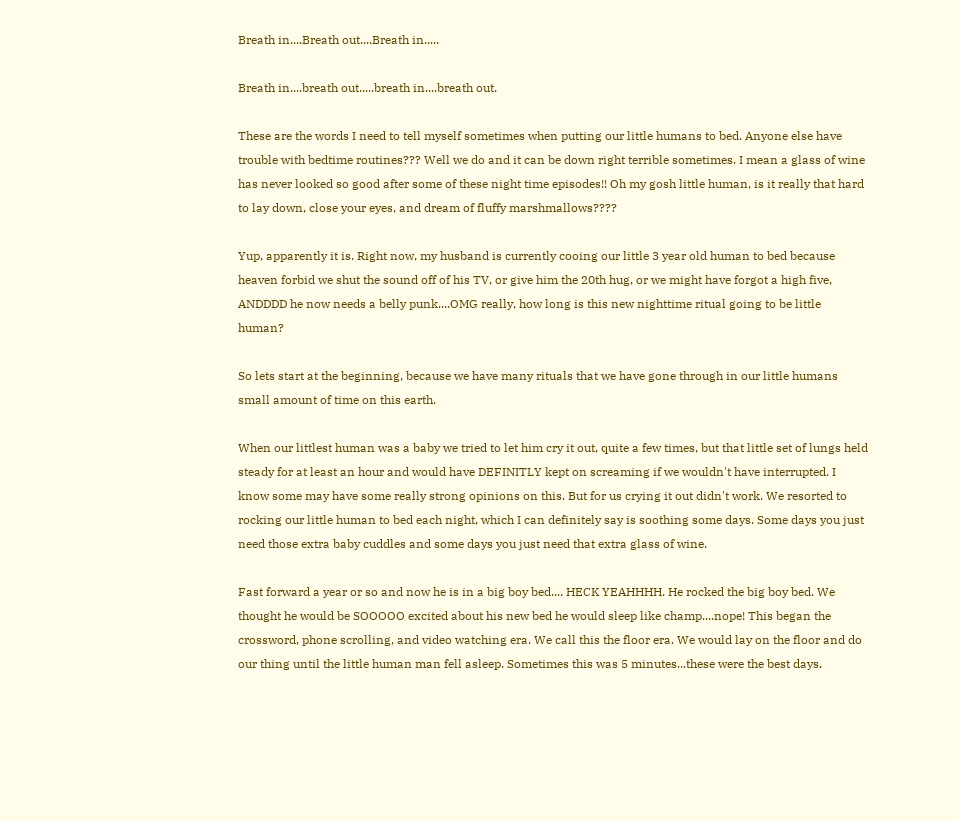Breath in....Breath out....Breath in.....

Breath in....breath out.....breath in....breath out.

These are the words I need to tell myself sometimes when putting our little humans to bed. Anyone else have trouble with bedtime routines??? Well we do and it can be down right terrible sometimes. I mean a glass of wine has never looked so good after some of these night time episodes!! Oh my gosh little human, is it really that hard to lay down, close your eyes, and dream of fluffy marshmallows????

Yup, apparently it is. Right now, my husband is currently cooing our little 3 year old human to bed because heaven forbid we shut the sound off of his TV, or give him the 20th hug, or we might have forgot a high five, ANDDDD he now needs a belly punk....OMG really, how long is this new nighttime ritual going to be little human?

So lets start at the beginning, because we have many rituals that we have gone through in our little humans small amount of time on this earth.

When our littlest human was a baby we tried to let him cry it out, quite a few times, but that little set of lungs held steady for at least an hour and would have DEFINITLY kept on screaming if we wouldn't have interrupted. I know some may have some really strong opinions on this. But for us crying it out didn't work. We resorted to rocking our little human to bed each night, which I can definitely say is soothing some days. Some days you just need those extra baby cuddles and some days you just need that extra glass of wine.

Fast forward a year or so and now he is in a big boy bed.... HECK YEAHHHH. He rocked the big boy bed. We thought he would be SOOOOO excited about his new bed he would sleep like champ....nope! This began the crossword, phone scrolling, and video watching era. We call this the floor era. We would lay on the floor and do our thing until the little human man fell asleep. Sometimes this was 5 minutes...these were the best days.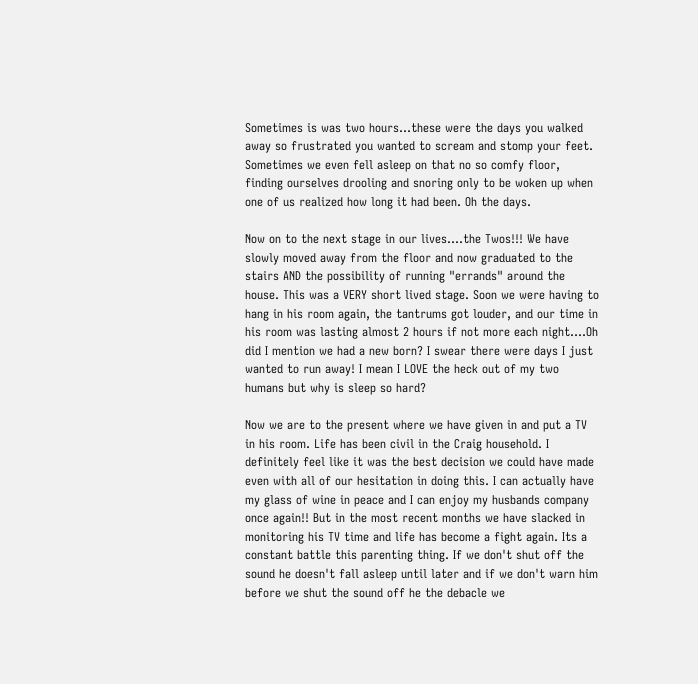Sometimes is was two hours...these were the days you walked away so frustrated you wanted to scream and stomp your feet. Sometimes we even fell asleep on that no so comfy floor, finding ourselves drooling and snoring only to be woken up when one of us realized how long it had been. Oh the days.

Now on to the next stage in our lives....the Twos!!! We have slowly moved away from the floor and now graduated to the stairs AND the possibility of running "errands" around the house. This was a VERY short lived stage. Soon we were having to hang in his room again, the tantrums got louder, and our time in his room was lasting almost 2 hours if not more each night....Oh did I mention we had a new born? I swear there were days I just wanted to run away! I mean I LOVE the heck out of my two humans but why is sleep so hard?

Now we are to the present where we have given in and put a TV in his room. Life has been civil in the Craig household. I definitely feel like it was the best decision we could have made even with all of our hesitation in doing this. I can actually have my glass of wine in peace and I can enjoy my husbands company once again!! But in the most recent months we have slacked in monitoring his TV time and life has become a fight again. Its a constant battle this parenting thing. If we don't shut off the sound he doesn't fall asleep until later and if we don't warn him before we shut the sound off he the debacle we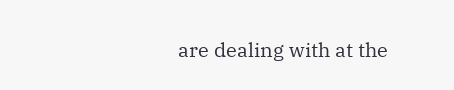are dealing with at the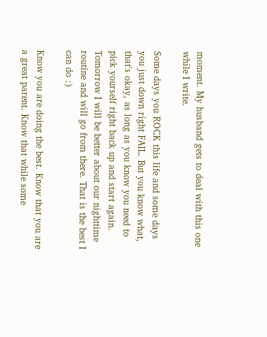moment. My husband gets to deal with this one while I write.

Some days you ROCK this life and some days you just down right FAIL. But you know what, that's okay, as long as you know you need to pick yourself right back up and start again. Tomorrow I will be better about our nighttime routine and will go from there. That is the best I can do :)

Know you are doing the best. Know that you are a great parent. Know that while some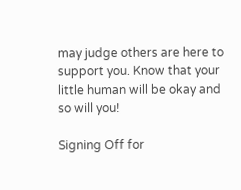may judge others are here to support you. Know that your little human will be okay and so will you!

Signing Off for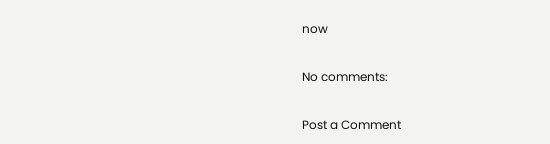now

No comments:

Post a Comment